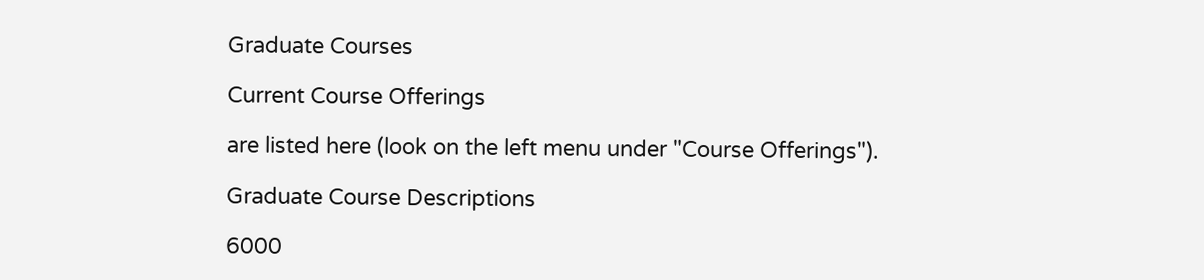Graduate Courses

Current Course Offerings

are listed here (look on the left menu under "Course Offerings").

Graduate Course Descriptions

6000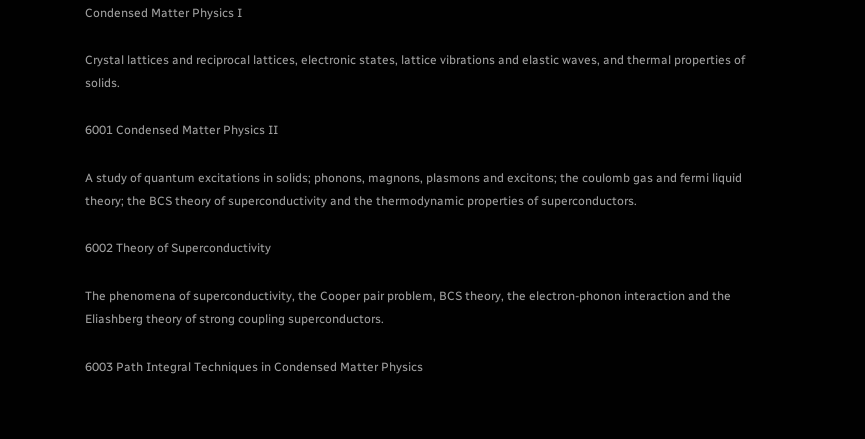Condensed Matter Physics I

Crystal lattices and reciprocal lattices, electronic states, lattice vibrations and elastic waves, and thermal properties of solids.

6001 Condensed Matter Physics II

A study of quantum excitations in solids; phonons, magnons, plasmons and excitons; the coulomb gas and fermi liquid theory; the BCS theory of superconductivity and the thermodynamic properties of superconductors.

6002 Theory of Superconductivity

The phenomena of superconductivity, the Cooper pair problem, BCS theory, the electron-phonon interaction and the Eliashberg theory of strong coupling superconductors.

6003 Path Integral Techniques in Condensed Matter Physics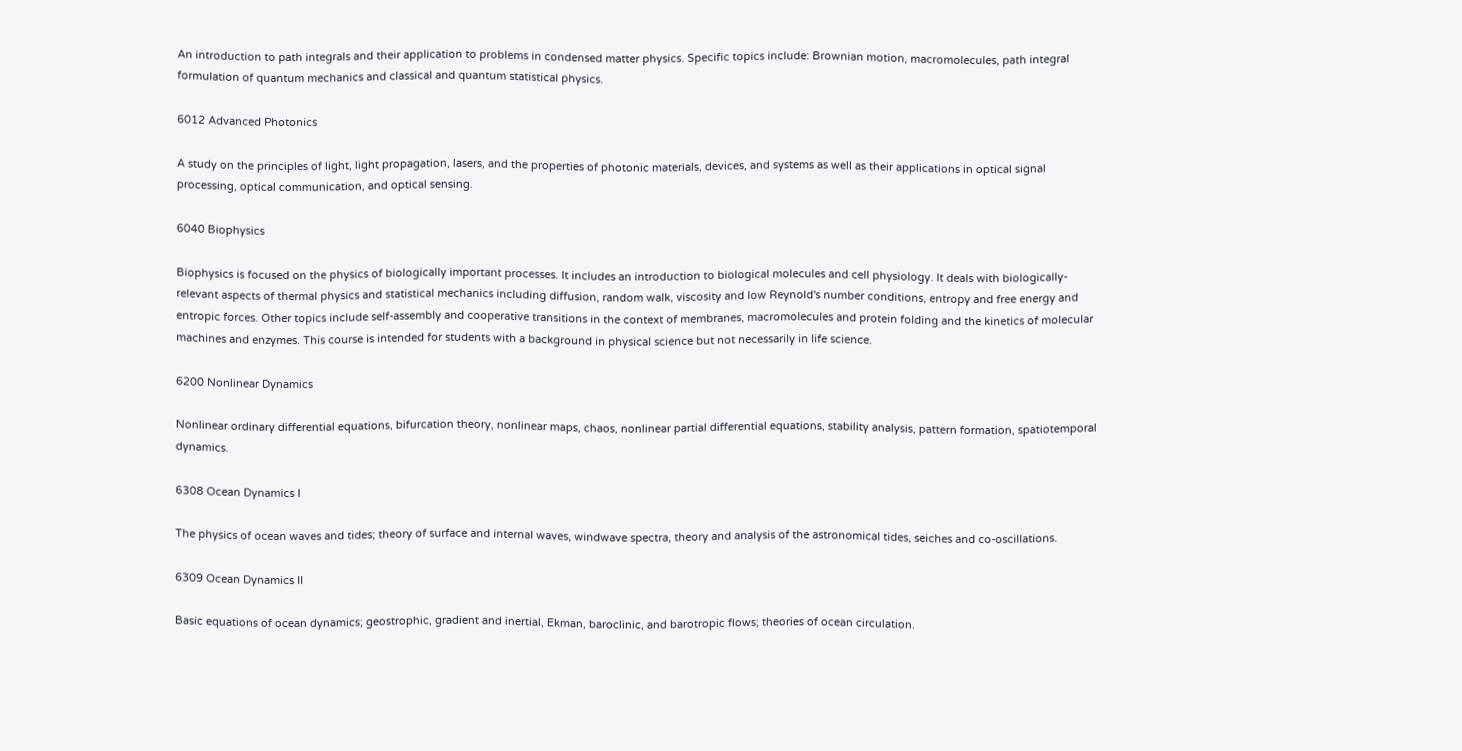An introduction to path integrals and their application to problems in condensed matter physics. Specific topics include: Brownian motion, macromolecules, path integral formulation of quantum mechanics and classical and quantum statistical physics.

6012 Advanced Photonics

A study on the principles of light, light propagation, lasers, and the properties of photonic materials, devices, and systems as well as their applications in optical signal processing, optical communication, and optical sensing.

6040 Biophysics

Biophysics is focused on the physics of biologically important processes. It includes an introduction to biological molecules and cell physiology. It deals with biologically-relevant aspects of thermal physics and statistical mechanics including diffusion, random walk, viscosity and low Reynold's number conditions, entropy and free energy and entropic forces. Other topics include self-assembly and cooperative transitions in the context of membranes, macromolecules and protein folding and the kinetics of molecular machines and enzymes. This course is intended for students with a background in physical science but not necessarily in life science.

6200 Nonlinear Dynamics

Nonlinear ordinary differential equations, bifurcation theory, nonlinear maps, chaos, nonlinear partial differential equations, stability analysis, pattern formation, spatiotemporal dynamics.

6308 Ocean Dynamics I

The physics of ocean waves and tides; theory of surface and internal waves, windwave spectra, theory and analysis of the astronomical tides, seiches and co-oscillations.

6309 Ocean Dynamics II

Basic equations of ocean dynamics; geostrophic, gradient and inertial, Ekman, baroclinic, and barotropic flows; theories of ocean circulation.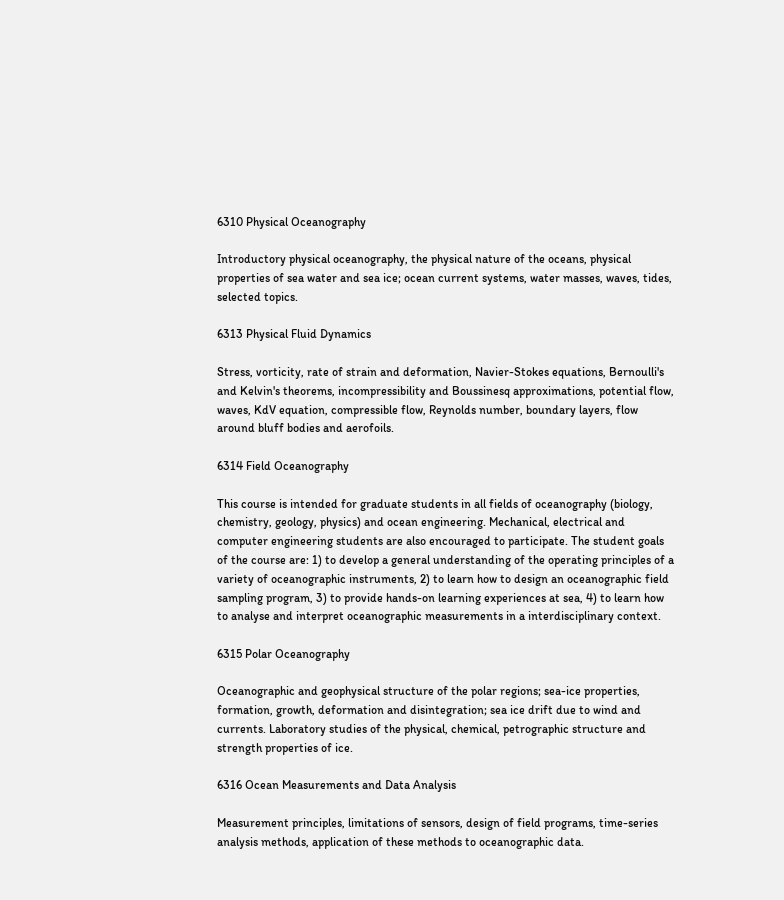6310 Physical Oceanography

Introductory physical oceanography, the physical nature of the oceans, physical properties of sea water and sea ice; ocean current systems, water masses, waves, tides, selected topics.

6313 Physical Fluid Dynamics

Stress, vorticity, rate of strain and deformation, Navier-Stokes equations, Bernoulli's and Kelvin's theorems, incompressibility and Boussinesq approximations, potential flow, waves, KdV equation, compressible flow, Reynolds number, boundary layers, flow around bluff bodies and aerofoils.

6314 Field Oceanography

This course is intended for graduate students in all fields of oceanography (biology, chemistry, geology, physics) and ocean engineering. Mechanical, electrical and computer engineering students are also encouraged to participate. The student goals of the course are: 1) to develop a general understanding of the operating principles of a variety of oceanographic instruments, 2) to learn how to design an oceanographic field sampling program, 3) to provide hands-on learning experiences at sea, 4) to learn how to analyse and interpret oceanographic measurements in a interdisciplinary context.

6315 Polar Oceanography

Oceanographic and geophysical structure of the polar regions; sea-ice properties, formation, growth, deformation and disintegration; sea ice drift due to wind and currents. Laboratory studies of the physical, chemical, petrographic structure and strength properties of ice.

6316 Ocean Measurements and Data Analysis

Measurement principles, limitations of sensors, design of field programs, time-series analysis methods, application of these methods to oceanographic data.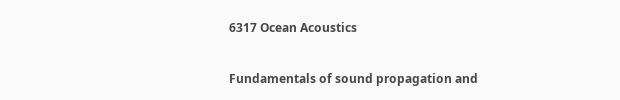6317 Ocean Acoustics

Fundamentals of sound propagation and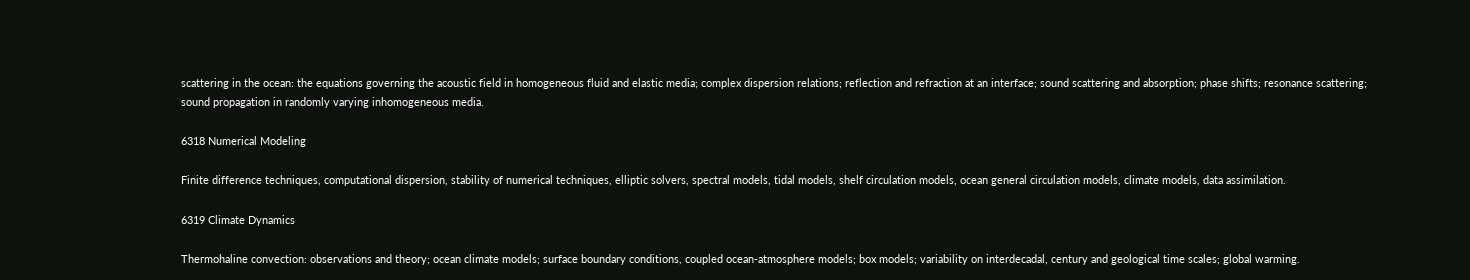scattering in the ocean: the equations governing the acoustic field in homogeneous fluid and elastic media; complex dispersion relations; reflection and refraction at an interface; sound scattering and absorption; phase shifts; resonance scattering; sound propagation in randomly varying inhomogeneous media.

6318 Numerical Modeling

Finite difference techniques, computational dispersion, stability of numerical techniques, elliptic solvers, spectral models, tidal models, shelf circulation models, ocean general circulation models, climate models, data assimilation.

6319 Climate Dynamics

Thermohaline convection: observations and theory; ocean climate models; surface boundary conditions, coupled ocean-atmosphere models; box models; variability on interdecadal, century and geological time scales; global warming.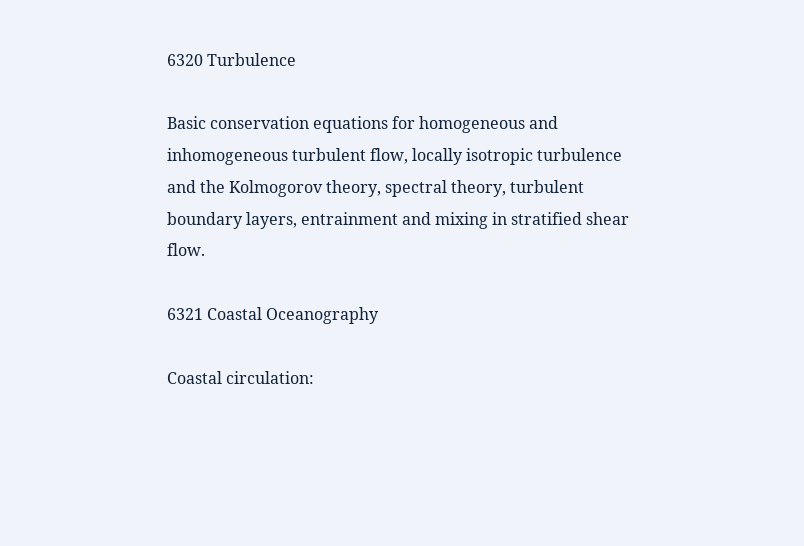6320 Turbulence

Basic conservation equations for homogeneous and inhomogeneous turbulent flow, locally isotropic turbulence and the Kolmogorov theory, spectral theory, turbulent boundary layers, entrainment and mixing in stratified shear flow.

6321 Coastal Oceanography

Coastal circulation: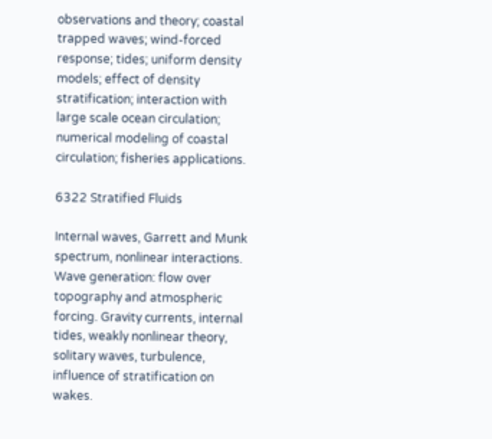observations and theory; coastal trapped waves; wind-forced response; tides; uniform density models; effect of density stratification; interaction with large scale ocean circulation; numerical modeling of coastal circulation; fisheries applications.

6322 Stratified Fluids

Internal waves, Garrett and Munk spectrum, nonlinear interactions. Wave generation: flow over topography and atmospheric forcing. Gravity currents, internal tides, weakly nonlinear theory, solitary waves, turbulence, influence of stratification on wakes.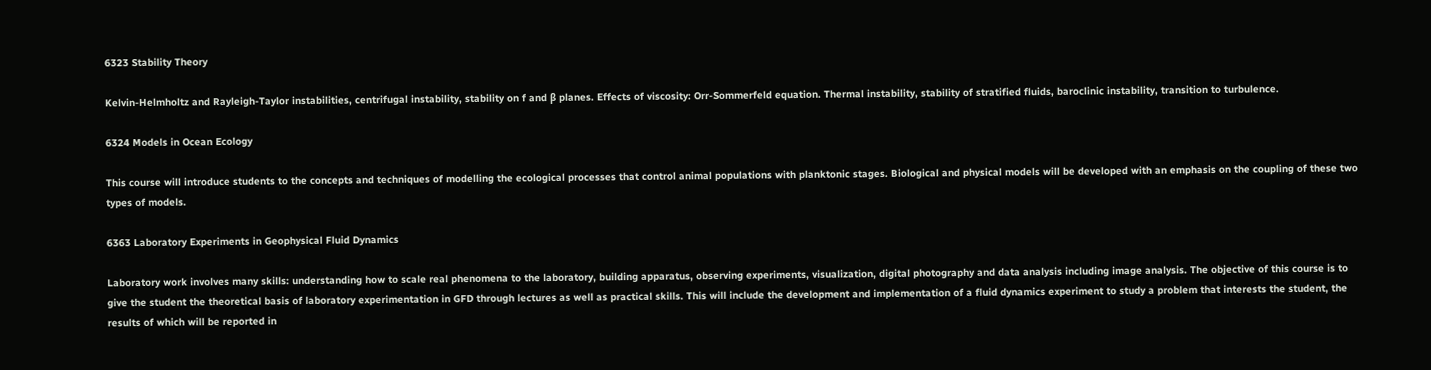6323 Stability Theory

Kelvin-Helmholtz and Rayleigh-Taylor instabilities, centrifugal instability, stability on f and β planes. Effects of viscosity: Orr-Sommerfeld equation. Thermal instability, stability of stratified fluids, baroclinic instability, transition to turbulence.

6324 Models in Ocean Ecology

This course will introduce students to the concepts and techniques of modelling the ecological processes that control animal populations with planktonic stages. Biological and physical models will be developed with an emphasis on the coupling of these two types of models.

6363 Laboratory Experiments in Geophysical Fluid Dynamics

Laboratory work involves many skills: understanding how to scale real phenomena to the laboratory, building apparatus, observing experiments, visualization, digital photography and data analysis including image analysis. The objective of this course is to give the student the theoretical basis of laboratory experimentation in GFD through lectures as well as practical skills. This will include the development and implementation of a fluid dynamics experiment to study a problem that interests the student, the results of which will be reported in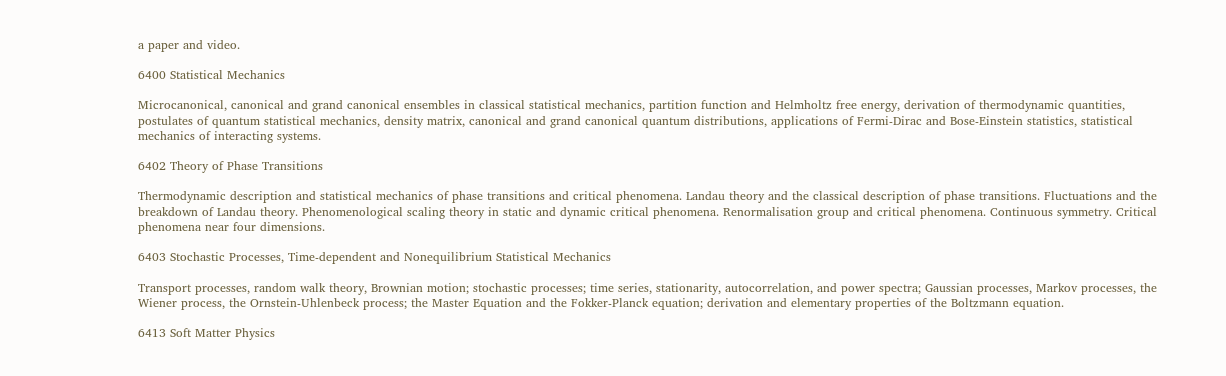a paper and video.

6400 Statistical Mechanics

Microcanonical, canonical and grand canonical ensembles in classical statistical mechanics, partition function and Helmholtz free energy, derivation of thermodynamic quantities, postulates of quantum statistical mechanics, density matrix, canonical and grand canonical quantum distributions, applications of Fermi-Dirac and Bose-Einstein statistics, statistical mechanics of interacting systems.

6402 Theory of Phase Transitions

Thermodynamic description and statistical mechanics of phase transitions and critical phenomena. Landau theory and the classical description of phase transitions. Fluctuations and the breakdown of Landau theory. Phenomenological scaling theory in static and dynamic critical phenomena. Renormalisation group and critical phenomena. Continuous symmetry. Critical phenomena near four dimensions.

6403 Stochastic Processes, Time-dependent and Nonequilibrium Statistical Mechanics

Transport processes, random walk theory, Brownian motion; stochastic processes; time series, stationarity, autocorrelation, and power spectra; Gaussian processes, Markov processes, the Wiener process, the Ornstein-Uhlenbeck process; the Master Equation and the Fokker-Planck equation; derivation and elementary properties of the Boltzmann equation.

6413 Soft Matter Physics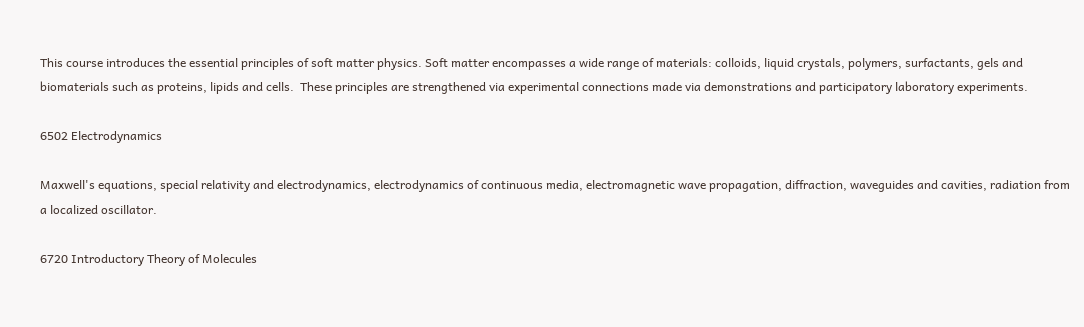This course introduces the essential principles of soft matter physics. Soft matter encompasses a wide range of materials: colloids, liquid crystals, polymers, surfactants, gels and biomaterials such as proteins, lipids and cells.  These principles are strengthened via experimental connections made via demonstrations and participatory laboratory experiments.

6502 Electrodynamics

Maxwell's equations, special relativity and electrodynamics, electrodynamics of continuous media, electromagnetic wave propagation, diffraction, waveguides and cavities, radiation from a localized oscillator.

6720 Introductory Theory of Molecules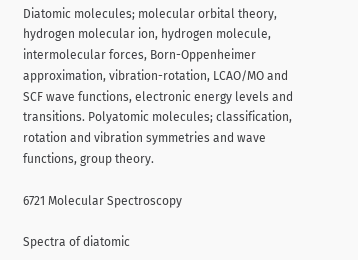Diatomic molecules; molecular orbital theory, hydrogen molecular ion, hydrogen molecule, intermolecular forces, Born-Oppenheimer approximation, vibration-rotation, LCAO/MO and SCF wave functions, electronic energy levels and transitions. Polyatomic molecules; classification, rotation and vibration symmetries and wave functions, group theory.

6721 Molecular Spectroscopy

Spectra of diatomic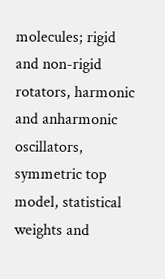molecules; rigid and non-rigid rotators, harmonic and anharmonic oscillators, symmetric top model, statistical weights and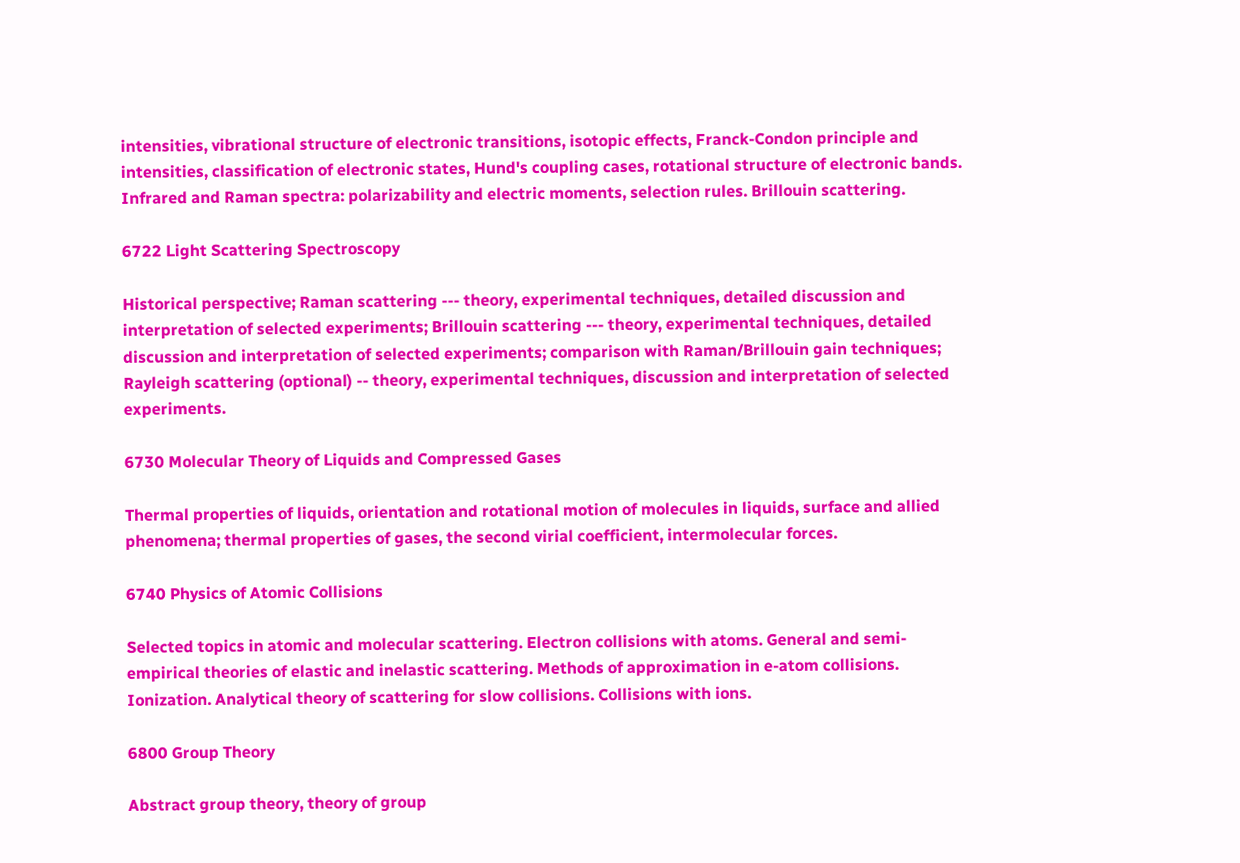intensities, vibrational structure of electronic transitions, isotopic effects, Franck-Condon principle and intensities, classification of electronic states, Hund's coupling cases, rotational structure of electronic bands. Infrared and Raman spectra: polarizability and electric moments, selection rules. Brillouin scattering.

6722 Light Scattering Spectroscopy

Historical perspective; Raman scattering --- theory, experimental techniques, detailed discussion and interpretation of selected experiments; Brillouin scattering --- theory, experimental techniques, detailed discussion and interpretation of selected experiments; comparison with Raman/Brillouin gain techniques; Rayleigh scattering (optional) -- theory, experimental techniques, discussion and interpretation of selected experiments.

6730 Molecular Theory of Liquids and Compressed Gases

Thermal properties of liquids, orientation and rotational motion of molecules in liquids, surface and allied phenomena; thermal properties of gases, the second virial coefficient, intermolecular forces.

6740 Physics of Atomic Collisions

Selected topics in atomic and molecular scattering. Electron collisions with atoms. General and semi-empirical theories of elastic and inelastic scattering. Methods of approximation in e-atom collisions. Ionization. Analytical theory of scattering for slow collisions. Collisions with ions.

6800 Group Theory

Abstract group theory, theory of group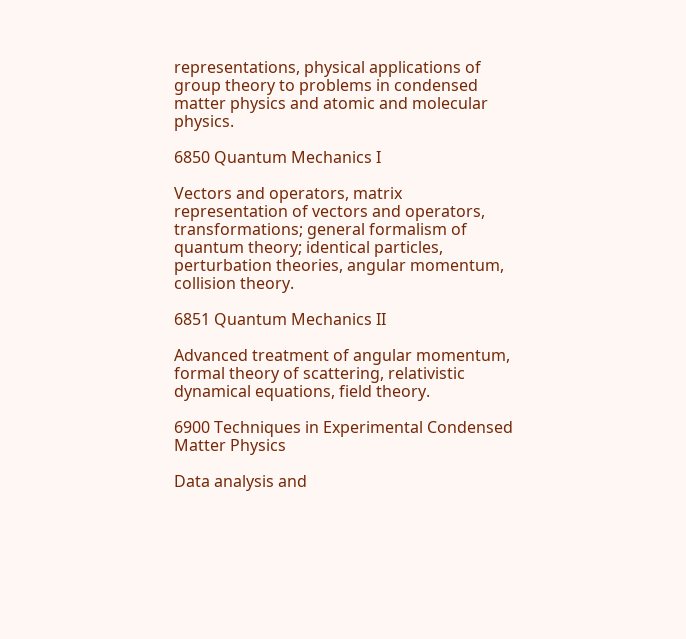representations, physical applications of group theory to problems in condensed matter physics and atomic and molecular physics.

6850 Quantum Mechanics I

Vectors and operators, matrix representation of vectors and operators, transformations; general formalism of quantum theory; identical particles, perturbation theories, angular momentum, collision theory.

6851 Quantum Mechanics II

Advanced treatment of angular momentum, formal theory of scattering, relativistic dynamical equations, field theory.

6900 Techniques in Experimental Condensed Matter Physics

Data analysis and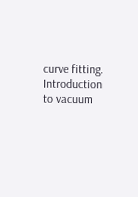curve fitting. Introduction to vacuum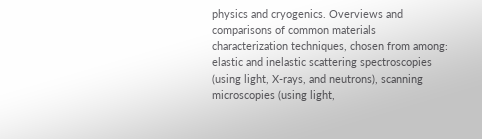physics and cryogenics. Overviews and comparisons of common materials characterization techniques, chosen from among: elastic and inelastic scattering spectroscopies (using light, X-rays, and neutrons), scanning microscopies (using light,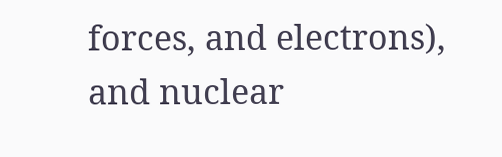forces, and electrons), and nuclear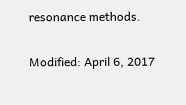resonance methods.


Modified: April 6, 2017